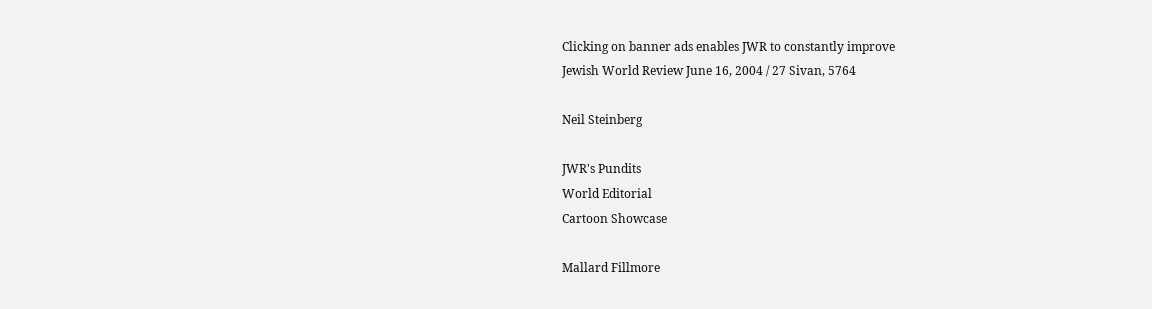Clicking on banner ads enables JWR to constantly improve
Jewish World Review June 16, 2004 / 27 Sivan, 5764

Neil Steinberg

JWR's Pundits
World Editorial
Cartoon Showcase

Mallard Fillmore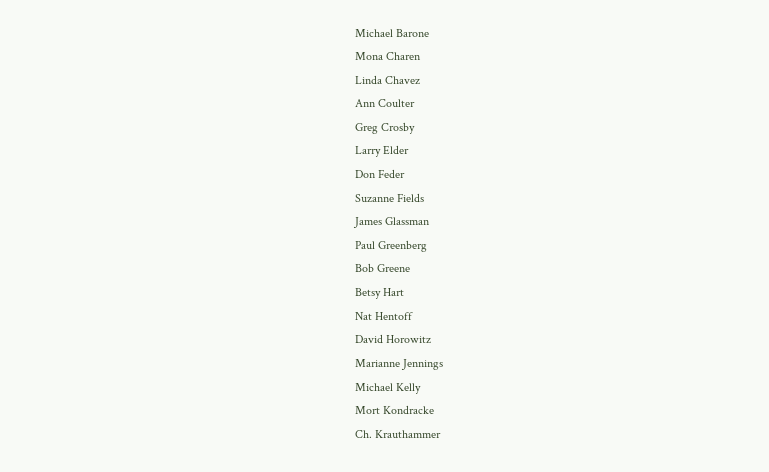Michael Barone
Mona Charen
Linda Chavez
Ann Coulter
Greg Crosby
Larry Elder
Don Feder
Suzanne Fields
James Glassman
Paul Greenberg
Bob Greene
Betsy Hart
Nat Hentoff
David Horowitz
Marianne Jennings
Michael Kelly
Mort Kondracke
Ch. Krauthammer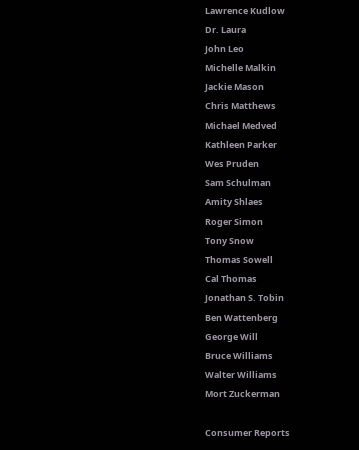Lawrence Kudlow
Dr. Laura
John Leo
Michelle Malkin
Jackie Mason
Chris Matthews
Michael Medved
Kathleen Parker
Wes Pruden
Sam Schulman
Amity Shlaes
Roger Simon
Tony Snow
Thomas Sowell
Cal Thomas
Jonathan S. Tobin
Ben Wattenberg
George Will
Bruce Williams
Walter Williams
Mort Zuckerman

Consumer Reports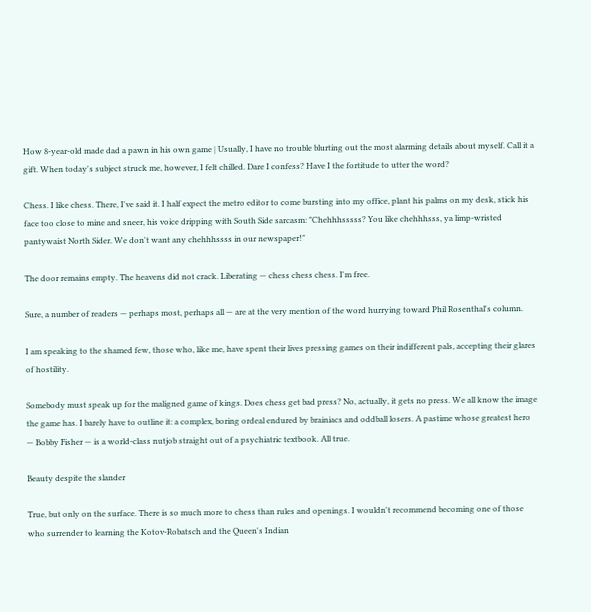How 8-year-old made dad a pawn in his own game | Usually, I have no trouble blurting out the most alarming details about myself. Call it a gift. When today's subject struck me, however, I felt chilled. Dare I confess? Have I the fortitude to utter the word?

Chess. I like chess. There, I've said it. I half expect the metro editor to come bursting into my office, plant his palms on my desk, stick his face too close to mine and sneer, his voice dripping with South Side sarcasm: "Chehhhsssss? You like chehhhsss, ya limp-wristed pantywaist North Sider. We don't want any chehhhssss in our newspaper!"

The door remains empty. The heavens did not crack. Liberating — chess chess chess. I'm free.

Sure, a number of readers — perhaps most, perhaps all — are at the very mention of the word hurrying toward Phil Rosenthal's column.

I am speaking to the shamed few, those who, like me, have spent their lives pressing games on their indifferent pals, accepting their glares of hostility.

Somebody must speak up for the maligned game of kings. Does chess get bad press? No, actually, it gets no press. We all know the image the game has. I barely have to outline it: a complex, boring ordeal endured by brainiacs and oddball losers. A pastime whose greatest hero — Bobby Fisher — is a world-class nutjob straight out of a psychiatric textbook. All true.

Beauty despite the slander

True, but only on the surface. There is so much more to chess than rules and openings. I wouldn't recommend becoming one of those who surrender to learning the Kotov-Robatsch and the Queen's Indian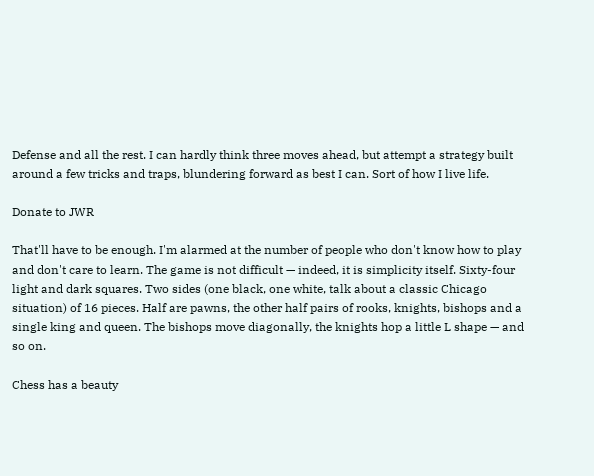Defense and all the rest. I can hardly think three moves ahead, but attempt a strategy built around a few tricks and traps, blundering forward as best I can. Sort of how I live life.

Donate to JWR

That'll have to be enough. I'm alarmed at the number of people who don't know how to play and don't care to learn. The game is not difficult — indeed, it is simplicity itself. Sixty-four light and dark squares. Two sides (one black, one white, talk about a classic Chicago situation) of 16 pieces. Half are pawns, the other half pairs of rooks, knights, bishops and a single king and queen. The bishops move diagonally, the knights hop a little L shape — and so on.

Chess has a beauty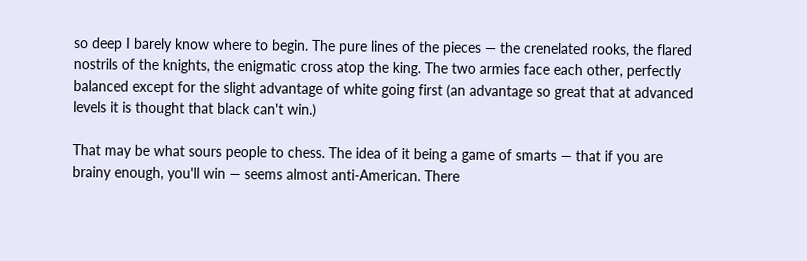so deep I barely know where to begin. The pure lines of the pieces — the crenelated rooks, the flared nostrils of the knights, the enigmatic cross atop the king. The two armies face each other, perfectly balanced except for the slight advantage of white going first (an advantage so great that at advanced levels it is thought that black can't win.)

That may be what sours people to chess. The idea of it being a game of smarts — that if you are brainy enough, you'll win — seems almost anti-American. There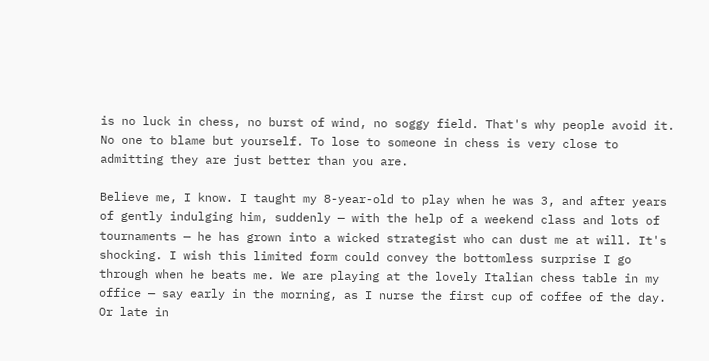is no luck in chess, no burst of wind, no soggy field. That's why people avoid it. No one to blame but yourself. To lose to someone in chess is very close to admitting they are just better than you are.

Believe me, I know. I taught my 8-year-old to play when he was 3, and after years of gently indulging him, suddenly — with the help of a weekend class and lots of tournaments — he has grown into a wicked strategist who can dust me at will. It's shocking. I wish this limited form could convey the bottomless surprise I go through when he beats me. We are playing at the lovely Italian chess table in my office — say early in the morning, as I nurse the first cup of coffee of the day. Or late in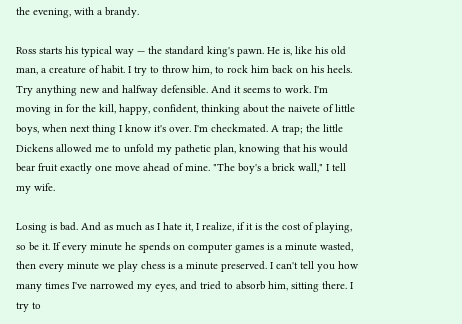the evening, with a brandy.

Ross starts his typical way — the standard king's pawn. He is, like his old man, a creature of habit. I try to throw him, to rock him back on his heels. Try anything new and halfway defensible. And it seems to work. I'm moving in for the kill, happy, confident, thinking about the naivete of little boys, when next thing I know it's over. I'm checkmated. A trap; the little Dickens allowed me to unfold my pathetic plan, knowing that his would bear fruit exactly one move ahead of mine. "The boy's a brick wall," I tell my wife.

Losing is bad. And as much as I hate it, I realize, if it is the cost of playing, so be it. If every minute he spends on computer games is a minute wasted, then every minute we play chess is a minute preserved. I can't tell you how many times I've narrowed my eyes, and tried to absorb him, sitting there. I try to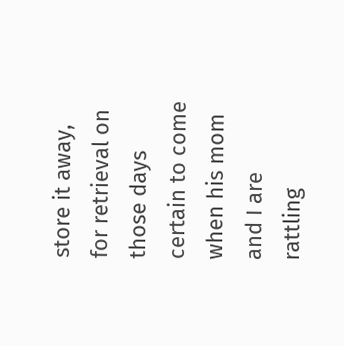store it away, for retrieval on those days certain to come when his mom and I are rattling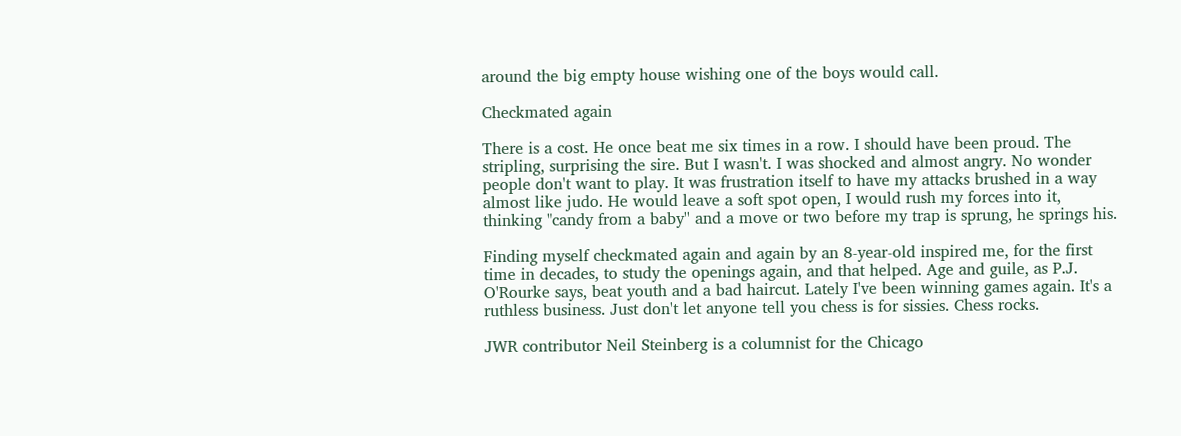around the big empty house wishing one of the boys would call.

Checkmated again

There is a cost. He once beat me six times in a row. I should have been proud. The stripling, surprising the sire. But I wasn't. I was shocked and almost angry. No wonder people don't want to play. It was frustration itself to have my attacks brushed in a way almost like judo. He would leave a soft spot open, I would rush my forces into it, thinking "candy from a baby'' and a move or two before my trap is sprung, he springs his.

Finding myself checkmated again and again by an 8-year-old inspired me, for the first time in decades, to study the openings again, and that helped. Age and guile, as P.J. O'Rourke says, beat youth and a bad haircut. Lately I've been winning games again. It's a ruthless business. Just don't let anyone tell you chess is for sissies. Chess rocks.

JWR contributor Neil Steinberg is a columnist for the Chicago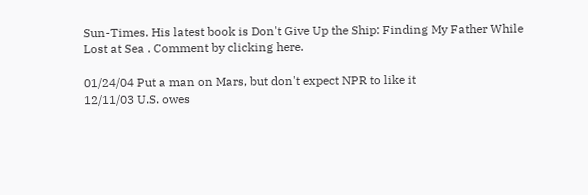Sun-Times. His latest book is Don't Give Up the Ship: Finding My Father While Lost at Sea . Comment by clicking here.

01/24/04 Put a man on Mars, but don't expect NPR to like it
12/11/03 U.S. owes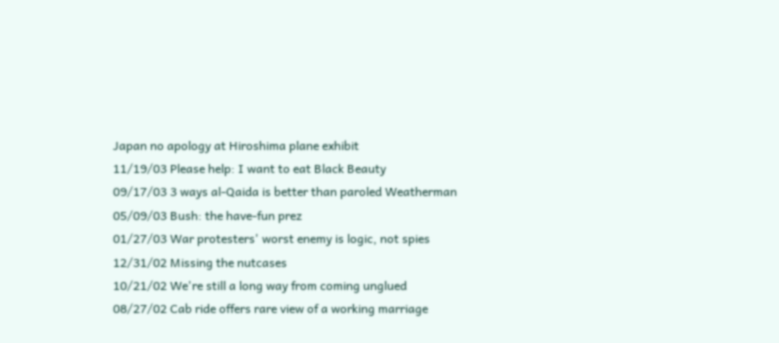Japan no apology at Hiroshima plane exhibit
11/19/03 Please help: I want to eat Black Beauty
09/17/03 3 ways al-Qaida is better than paroled Weatherman
05/09/03 Bush: the have-fun prez
01/27/03 War protesters' worst enemy is logic, not spies
12/31/02 Missing the nutcases
10/21/02 We're still a long way from coming unglued
08/27/02 Cab ride offers rare view of a working marriage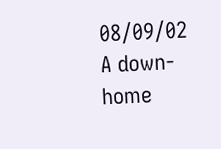08/09/02 A down-home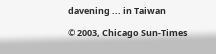davening ... in Taiwan

© 2003, Chicago Sun-Times